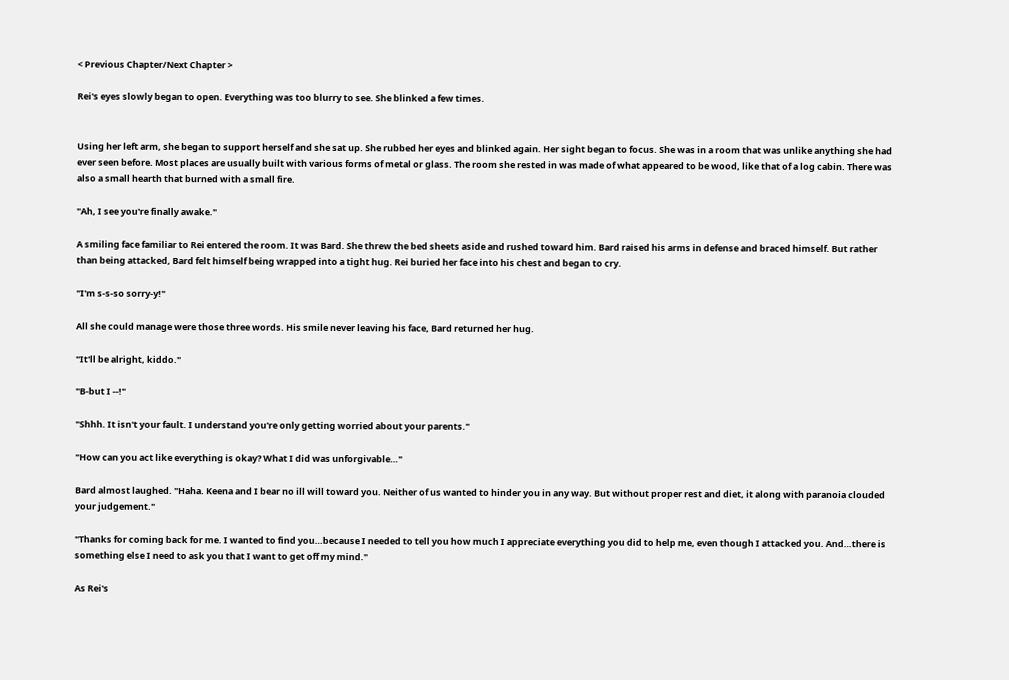< Previous Chapter/Next Chapter >

Rei's eyes slowly began to open. Everything was too blurry to see. She blinked a few times.


Using her left arm, she began to support herself and she sat up. She rubbed her eyes and blinked again. Her sight began to focus. She was in a room that was unlike anything she had ever seen before. Most places are usually built with various forms of metal or glass. The room she rested in was made of what appeared to be wood, like that of a log cabin. There was also a small hearth that burned with a small fire.

"Ah, I see you're finally awake."

A smiling face familiar to Rei entered the room. It was Bard. She threw the bed sheets aside and rushed toward him. Bard raised his arms in defense and braced himself. But rather than being attacked, Bard felt himself being wrapped into a tight hug. Rei buried her face into his chest and began to cry.

"I'm s-s-so sorry-y!"

All she could manage were those three words. His smile never leaving his face, Bard returned her hug.

"It'll be alright, kiddo."

"B-but I --!"

"Shhh. It isn't your fault. I understand you're only getting worried about your parents."

"How can you act like everything is okay? What I did was unforgivable…"

Bard almost laughed. "Haha. Keena and I bear no ill will toward you. Neither of us wanted to hinder you in any way. But without proper rest and diet, it along with paranoia clouded your judgement."

"Thanks for coming back for me. I wanted to find you…because I needed to tell you how much I appreciate everything you did to help me, even though I attacked you. And…there is something else I need to ask you that I want to get off my mind."

As Rei's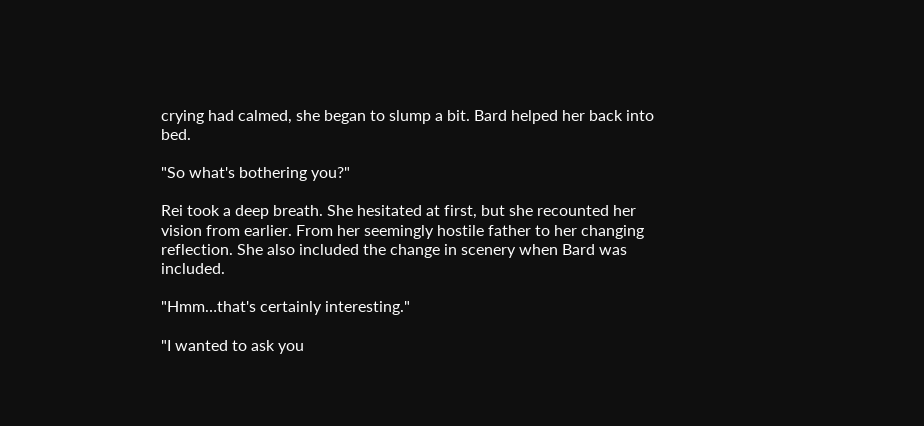crying had calmed, she began to slump a bit. Bard helped her back into bed.

"So what's bothering you?"

Rei took a deep breath. She hesitated at first, but she recounted her vision from earlier. From her seemingly hostile father to her changing reflection. She also included the change in scenery when Bard was included.

"Hmm…that's certainly interesting."

"I wanted to ask you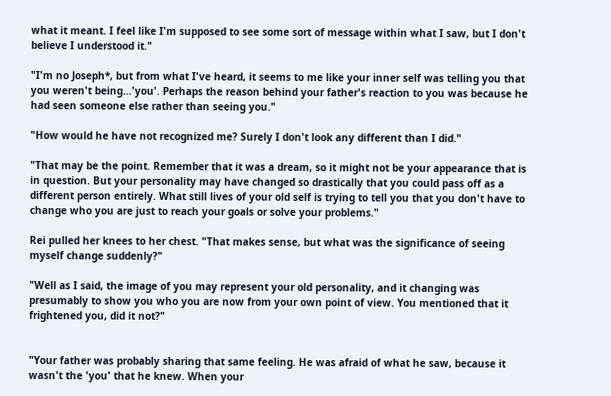what it meant. I feel like I'm supposed to see some sort of message within what I saw, but I don't believe I understood it."

"I'm no Joseph*, but from what I've heard, it seems to me like your inner self was telling you that you weren't being…'you'. Perhaps the reason behind your father's reaction to you was because he had seen someone else rather than seeing you."

"How would he have not recognized me? Surely I don't look any different than I did."

"That may be the point. Remember that it was a dream, so it might not be your appearance that is in question. But your personality may have changed so drastically that you could pass off as a different person entirely. What still lives of your old self is trying to tell you that you don't have to change who you are just to reach your goals or solve your problems."

Rei pulled her knees to her chest. "That makes sense, but what was the significance of seeing myself change suddenly?"

"Well as I said, the image of you may represent your old personality, and it changing was presumably to show you who you are now from your own point of view. You mentioned that it frightened you, did it not?"


"Your father was probably sharing that same feeling. He was afraid of what he saw, because it wasn't the 'you' that he knew. When your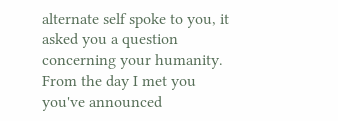alternate self spoke to you, it asked you a question concerning your humanity. From the day I met you you've announced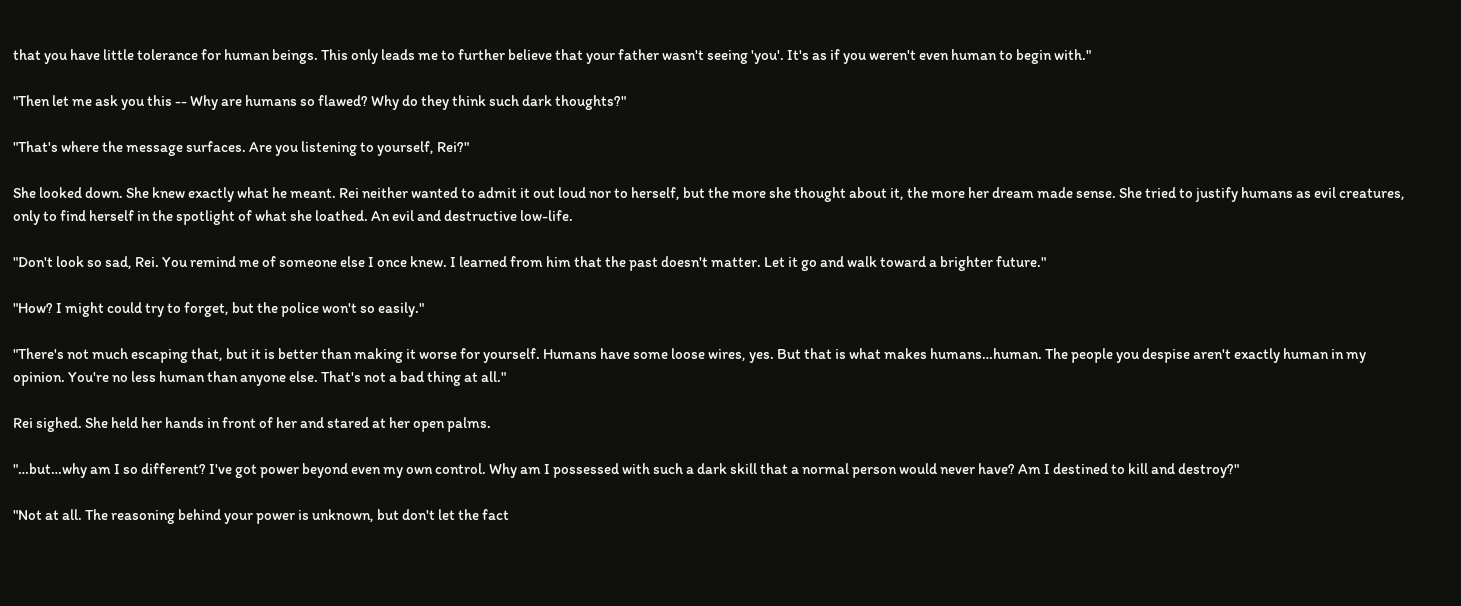that you have little tolerance for human beings. This only leads me to further believe that your father wasn't seeing 'you'. It's as if you weren't even human to begin with."

"Then let me ask you this -- Why are humans so flawed? Why do they think such dark thoughts?"

"That's where the message surfaces. Are you listening to yourself, Rei?"

She looked down. She knew exactly what he meant. Rei neither wanted to admit it out loud nor to herself, but the more she thought about it, the more her dream made sense. She tried to justify humans as evil creatures, only to find herself in the spotlight of what she loathed. An evil and destructive low-life.

"Don't look so sad, Rei. You remind me of someone else I once knew. I learned from him that the past doesn't matter. Let it go and walk toward a brighter future."

"How? I might could try to forget, but the police won't so easily."

"There's not much escaping that, but it is better than making it worse for yourself. Humans have some loose wires, yes. But that is what makes humans…human. The people you despise aren't exactly human in my opinion. You're no less human than anyone else. That's not a bad thing at all."

Rei sighed. She held her hands in front of her and stared at her open palms.

"…but…why am I so different? I've got power beyond even my own control. Why am I possessed with such a dark skill that a normal person would never have? Am I destined to kill and destroy?"

"Not at all. The reasoning behind your power is unknown, but don't let the fact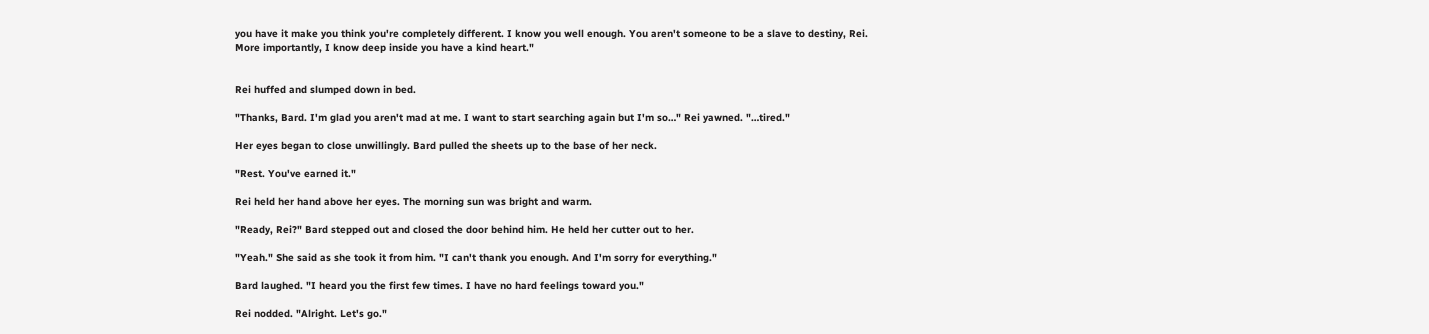you have it make you think you're completely different. I know you well enough. You aren't someone to be a slave to destiny, Rei. More importantly, I know deep inside you have a kind heart."


Rei huffed and slumped down in bed.

"Thanks, Bard. I'm glad you aren't mad at me. I want to start searching again but I'm so…" Rei yawned. "…tired."

Her eyes began to close unwillingly. Bard pulled the sheets up to the base of her neck.

"Rest. You've earned it."

Rei held her hand above her eyes. The morning sun was bright and warm.

"Ready, Rei?" Bard stepped out and closed the door behind him. He held her cutter out to her.

"Yeah." She said as she took it from him. "I can't thank you enough. And I'm sorry for everything."

Bard laughed. "I heard you the first few times. I have no hard feelings toward you."

Rei nodded. "Alright. Let's go."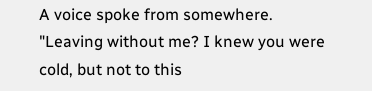A voice spoke from somewhere. "Leaving without me? I knew you were cold, but not to this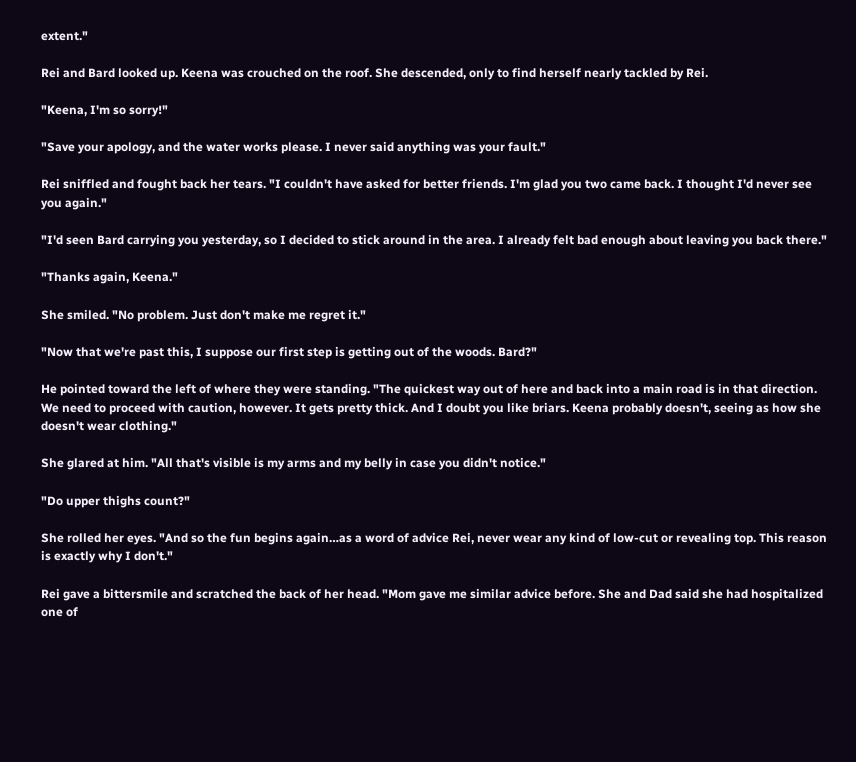extent."

Rei and Bard looked up. Keena was crouched on the roof. She descended, only to find herself nearly tackled by Rei.

"Keena, I'm so sorry!"

"Save your apology, and the water works please. I never said anything was your fault."

Rei sniffled and fought back her tears. "I couldn't have asked for better friends. I'm glad you two came back. I thought I'd never see you again."

"I'd seen Bard carrying you yesterday, so I decided to stick around in the area. I already felt bad enough about leaving you back there."

"Thanks again, Keena."

She smiled. "No problem. Just don't make me regret it."

"Now that we're past this, I suppose our first step is getting out of the woods. Bard?"

He pointed toward the left of where they were standing. "The quickest way out of here and back into a main road is in that direction. We need to proceed with caution, however. It gets pretty thick. And I doubt you like briars. Keena probably doesn't, seeing as how she doesn't wear clothing."

She glared at him. "All that's visible is my arms and my belly in case you didn't notice."

"Do upper thighs count?"

She rolled her eyes. "And so the fun begins again…as a word of advice Rei, never wear any kind of low-cut or revealing top. This reason is exactly why I don't."

Rei gave a bittersmile and scratched the back of her head. "Mom gave me similar advice before. She and Dad said she had hospitalized one of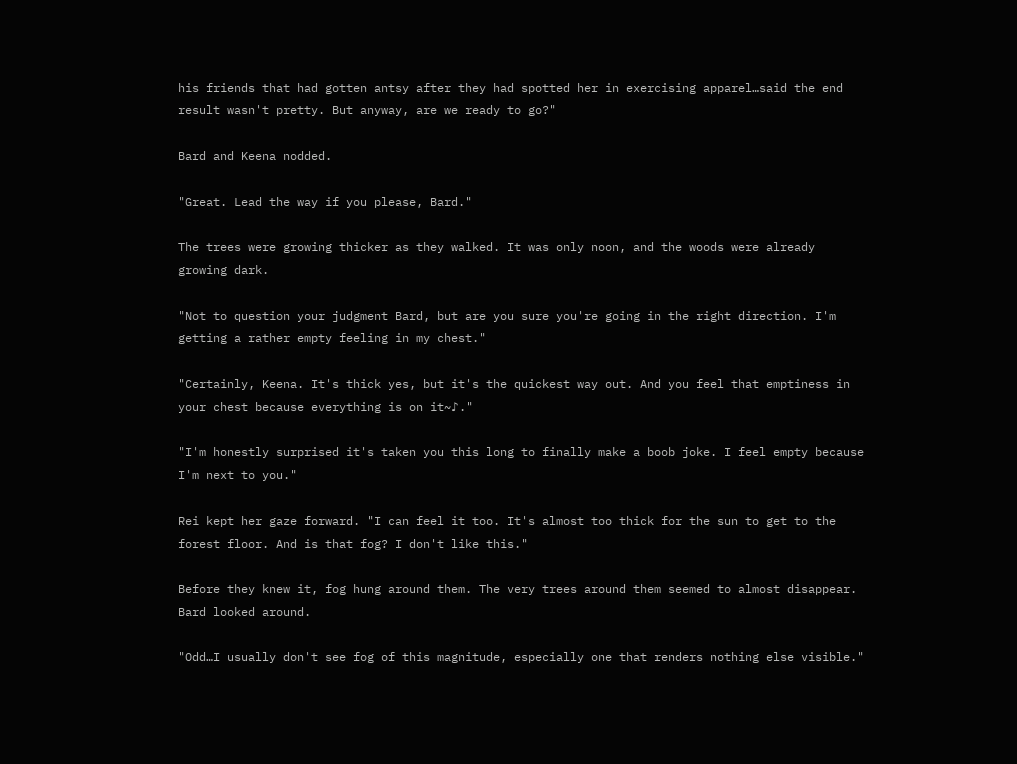his friends that had gotten antsy after they had spotted her in exercising apparel…said the end result wasn't pretty. But anyway, are we ready to go?"

Bard and Keena nodded.

"Great. Lead the way if you please, Bard."

The trees were growing thicker as they walked. It was only noon, and the woods were already growing dark.

"Not to question your judgment Bard, but are you sure you're going in the right direction. I'm getting a rather empty feeling in my chest."

"Certainly, Keena. It's thick yes, but it's the quickest way out. And you feel that emptiness in your chest because everything is on it~♪."

"I'm honestly surprised it's taken you this long to finally make a boob joke. I feel empty because I'm next to you."

Rei kept her gaze forward. "I can feel it too. It's almost too thick for the sun to get to the forest floor. And is that fog? I don't like this."

Before they knew it, fog hung around them. The very trees around them seemed to almost disappear. Bard looked around.

"Odd…I usually don't see fog of this magnitude, especially one that renders nothing else visible."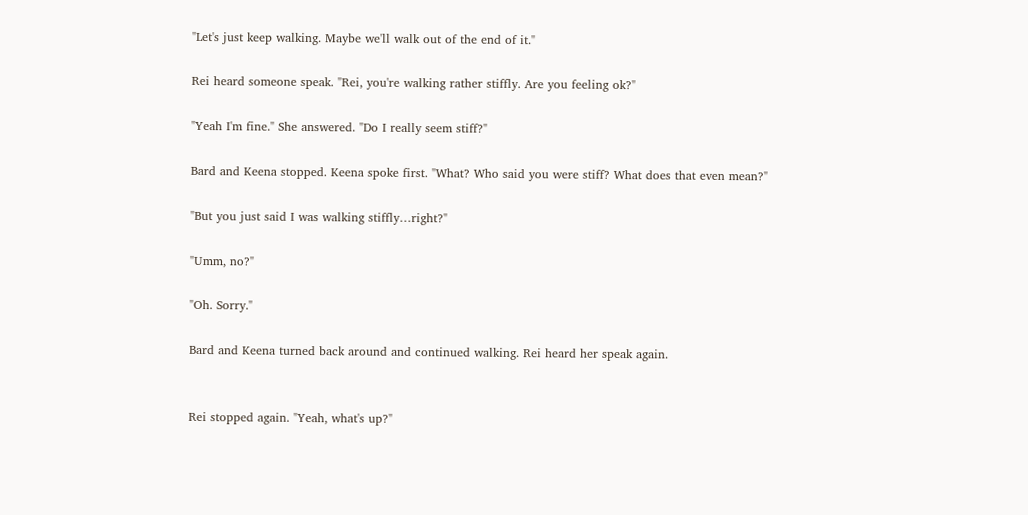"Let's just keep walking. Maybe we'll walk out of the end of it."

Rei heard someone speak. "Rei, you're walking rather stiffly. Are you feeling ok?"

"Yeah I'm fine." She answered. "Do I really seem stiff?"

Bard and Keena stopped. Keena spoke first. "What? Who said you were stiff? What does that even mean?"

"But you just said I was walking stiffly…right?"

"Umm, no?"

"Oh. Sorry."

Bard and Keena turned back around and continued walking. Rei heard her speak again.


Rei stopped again. "Yeah, what's up?"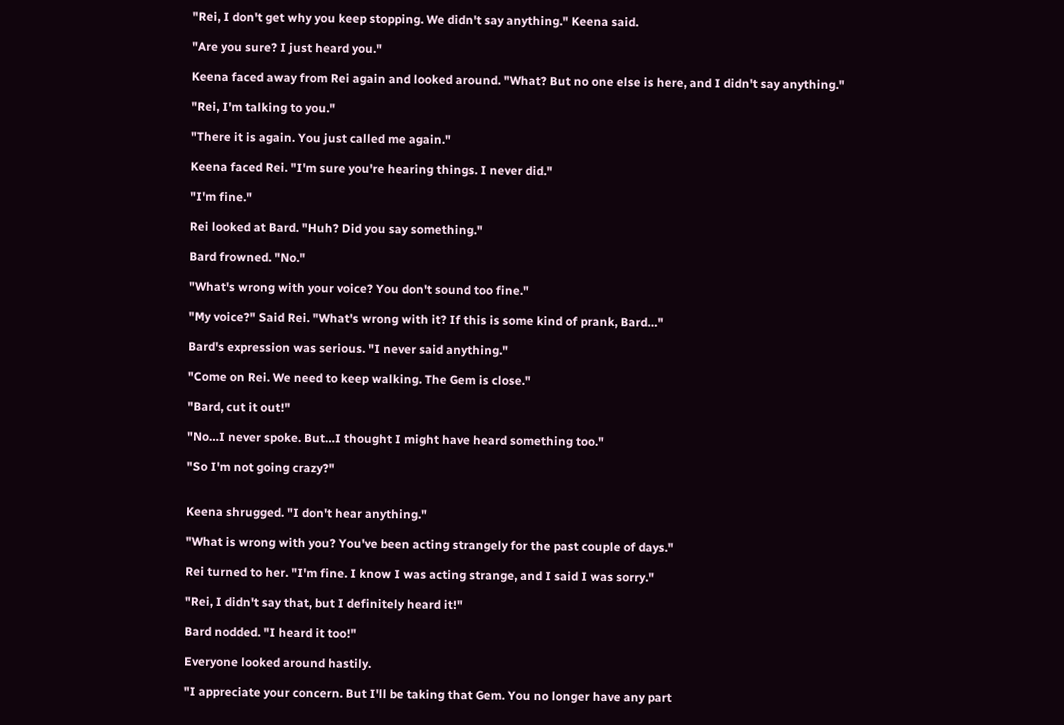"Rei, I don't get why you keep stopping. We didn't say anything." Keena said.

"Are you sure? I just heard you."

Keena faced away from Rei again and looked around. "What? But no one else is here, and I didn't say anything."

"Rei, I'm talking to you."

"There it is again. You just called me again."

Keena faced Rei. "I'm sure you're hearing things. I never did."

"I'm fine."

Rei looked at Bard. "Huh? Did you say something."

Bard frowned. "No."

"What's wrong with your voice? You don't sound too fine."

"My voice?" Said Rei. "What's wrong with it? If this is some kind of prank, Bard…"

Bard's expression was serious. "I never said anything."

"Come on Rei. We need to keep walking. The Gem is close."

"Bard, cut it out!"

"No…I never spoke. But…I thought I might have heard something too."

"So I'm not going crazy?"


Keena shrugged. "I don't hear anything."

"What is wrong with you? You've been acting strangely for the past couple of days."

Rei turned to her. "I'm fine. I know I was acting strange, and I said I was sorry."

"Rei, I didn't say that, but I definitely heard it!"

Bard nodded. "I heard it too!"

Everyone looked around hastily.

"I appreciate your concern. But I'll be taking that Gem. You no longer have any part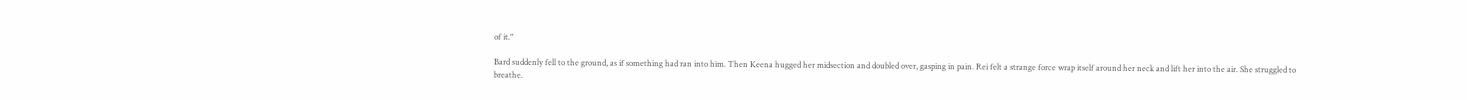of it."

Bard suddenly fell to the ground, as if something had ran into him. Then Keena hugged her midsection and doubled over, gasping in pain. Rei felt a strange force wrap itself around her neck and lift her into the air. She struggled to breathe.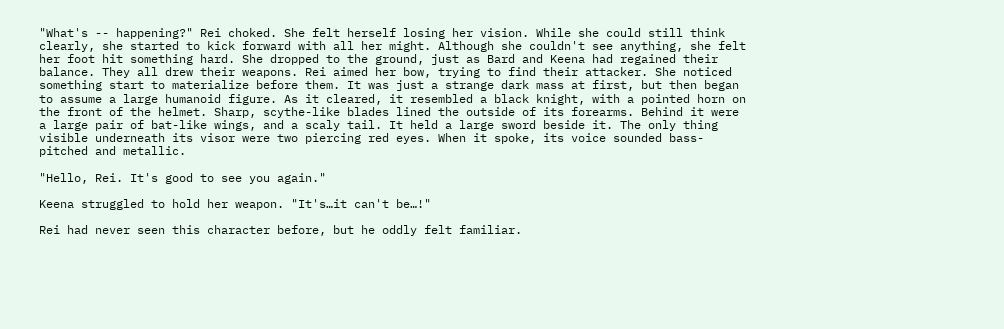"What's -- happening?" Rei choked. She felt herself losing her vision. While she could still think clearly, she started to kick forward with all her might. Although she couldn't see anything, she felt her foot hit something hard. She dropped to the ground, just as Bard and Keena had regained their balance. They all drew their weapons. Rei aimed her bow, trying to find their attacker. She noticed something start to materialize before them. It was just a strange dark mass at first, but then began to assume a large humanoid figure. As it cleared, it resembled a black knight, with a pointed horn on the front of the helmet. Sharp, scythe-like blades lined the outside of its forearms. Behind it were a large pair of bat-like wings, and a scaly tail. It held a large sword beside it. The only thing visible underneath its visor were two piercing red eyes. When it spoke, its voice sounded bass-pitched and metallic.

"Hello, Rei. It's good to see you again."

Keena struggled to hold her weapon. "It's…it can't be…!"

Rei had never seen this character before, but he oddly felt familiar.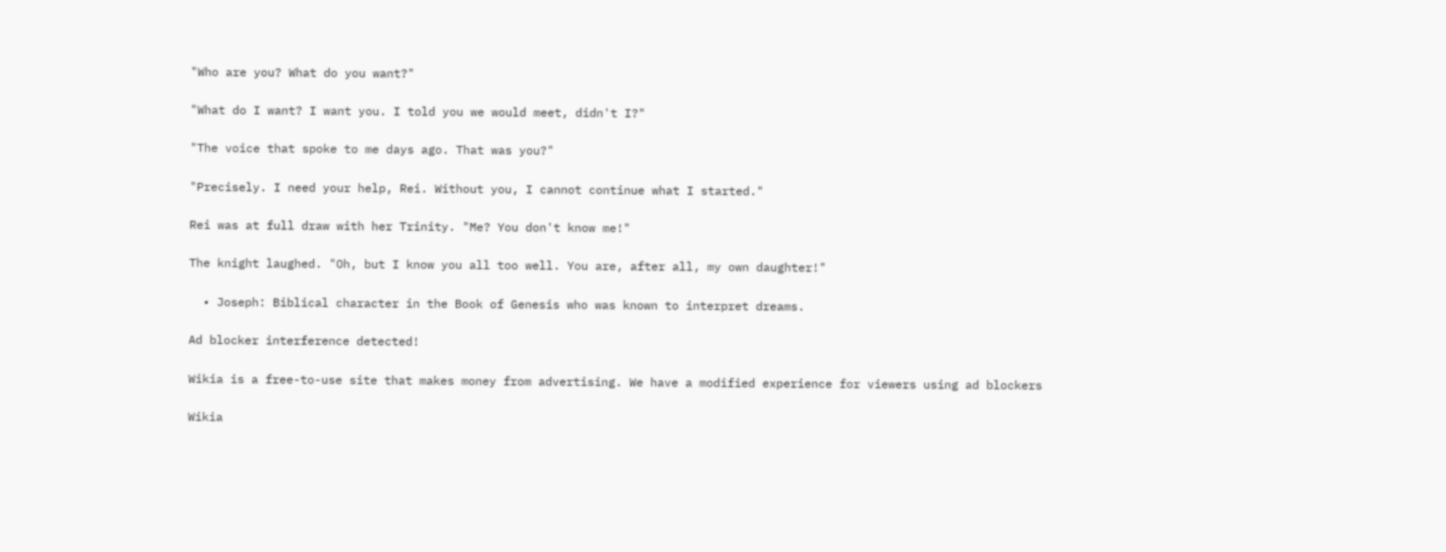"Who are you? What do you want?"

"What do I want? I want you. I told you we would meet, didn't I?"

"The voice that spoke to me days ago. That was you?"

"Precisely. I need your help, Rei. Without you, I cannot continue what I started."

Rei was at full draw with her Trinity. "Me? You don't know me!"

The knight laughed. "Oh, but I know you all too well. You are, after all, my own daughter!"

  • Joseph: Biblical character in the Book of Genesis who was known to interpret dreams.

Ad blocker interference detected!

Wikia is a free-to-use site that makes money from advertising. We have a modified experience for viewers using ad blockers

Wikia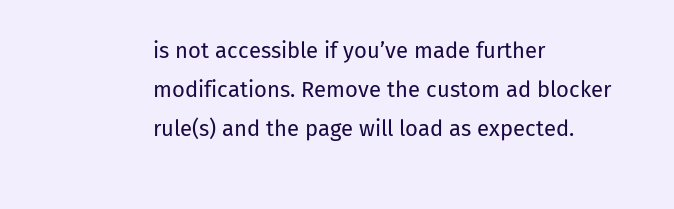is not accessible if you’ve made further modifications. Remove the custom ad blocker rule(s) and the page will load as expected.